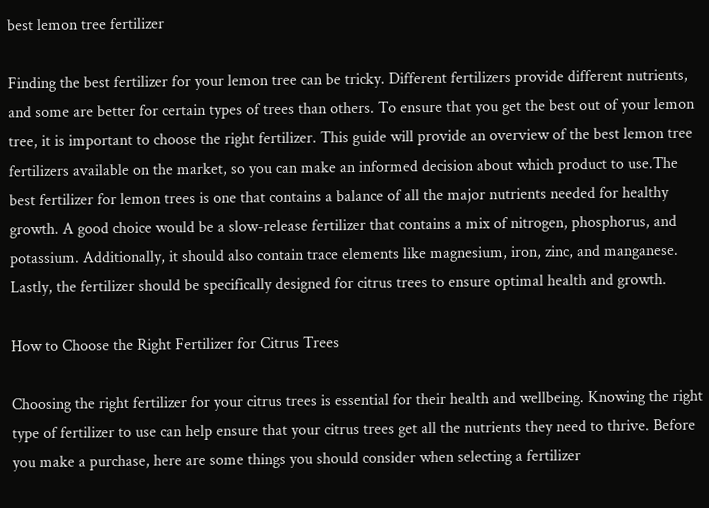best lemon tree fertilizer

Finding the best fertilizer for your lemon tree can be tricky. Different fertilizers provide different nutrients, and some are better for certain types of trees than others. To ensure that you get the best out of your lemon tree, it is important to choose the right fertilizer. This guide will provide an overview of the best lemon tree fertilizers available on the market, so you can make an informed decision about which product to use.The best fertilizer for lemon trees is one that contains a balance of all the major nutrients needed for healthy growth. A good choice would be a slow-release fertilizer that contains a mix of nitrogen, phosphorus, and potassium. Additionally, it should also contain trace elements like magnesium, iron, zinc, and manganese. Lastly, the fertilizer should be specifically designed for citrus trees to ensure optimal health and growth.

How to Choose the Right Fertilizer for Citrus Trees

Choosing the right fertilizer for your citrus trees is essential for their health and wellbeing. Knowing the right type of fertilizer to use can help ensure that your citrus trees get all the nutrients they need to thrive. Before you make a purchase, here are some things you should consider when selecting a fertilizer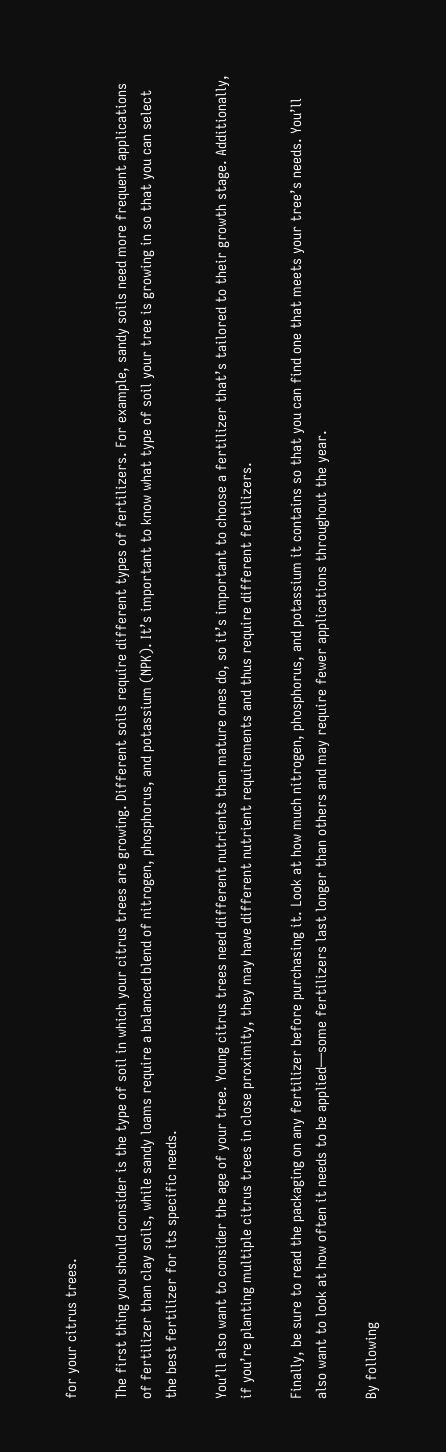for your citrus trees.

The first thing you should consider is the type of soil in which your citrus trees are growing. Different soils require different types of fertilizers. For example, sandy soils need more frequent applications of fertilizer than clay soils, while sandy loams require a balanced blend of nitrogen, phosphorus, and potassium (NPK). It’s important to know what type of soil your tree is growing in so that you can select the best fertilizer for its specific needs.

You’ll also want to consider the age of your tree. Young citrus trees need different nutrients than mature ones do, so it’s important to choose a fertilizer that’s tailored to their growth stage. Additionally, if you’re planting multiple citrus trees in close proximity, they may have different nutrient requirements and thus require different fertilizers.

Finally, be sure to read the packaging on any fertilizer before purchasing it. Look at how much nitrogen, phosphorus, and potassium it contains so that you can find one that meets your tree’s needs. You’ll also want to look at how often it needs to be applied—some fertilizers last longer than others and may require fewer applications throughout the year.

By following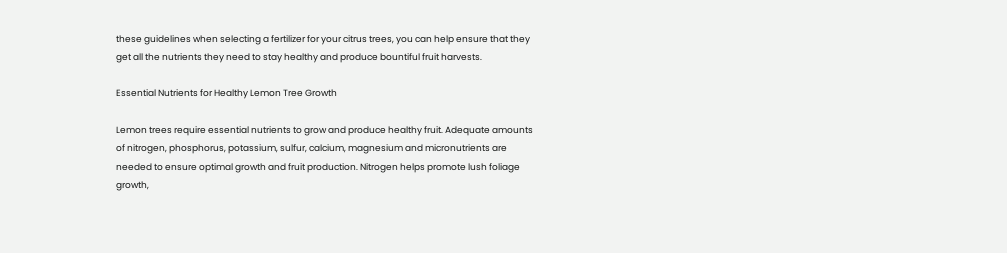these guidelines when selecting a fertilizer for your citrus trees, you can help ensure that they get all the nutrients they need to stay healthy and produce bountiful fruit harvests.

Essential Nutrients for Healthy Lemon Tree Growth

Lemon trees require essential nutrients to grow and produce healthy fruit. Adequate amounts of nitrogen, phosphorus, potassium, sulfur, calcium, magnesium and micronutrients are needed to ensure optimal growth and fruit production. Nitrogen helps promote lush foliage growth,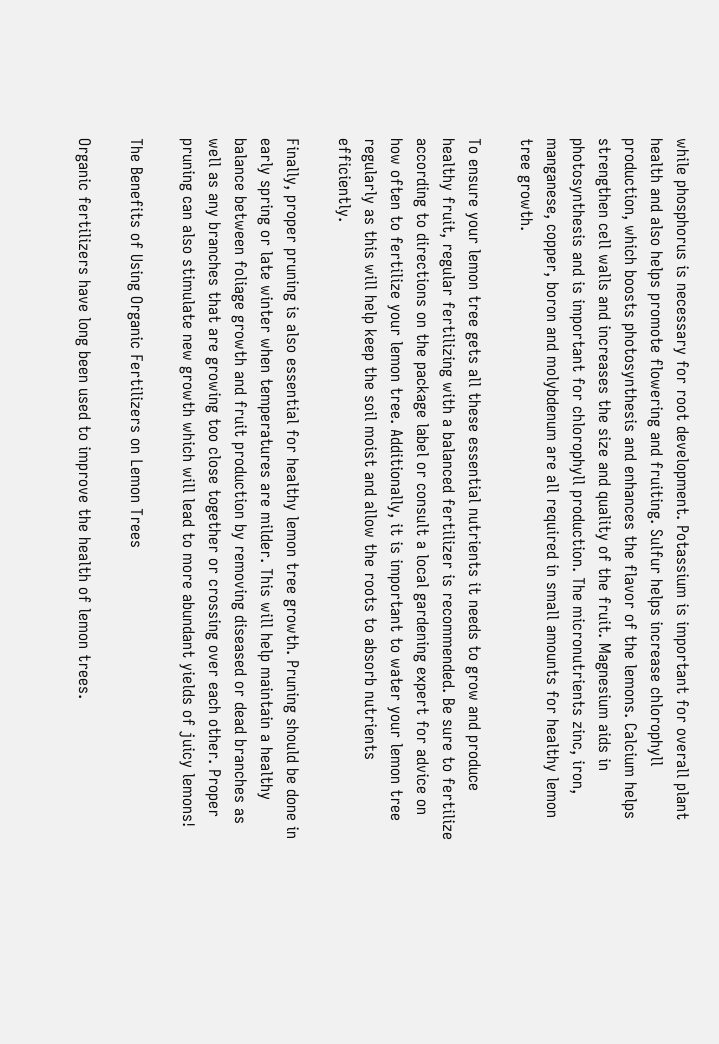while phosphorus is necessary for root development. Potassium is important for overall plant health and also helps promote flowering and fruiting. Sulfur helps increase chlorophyll production, which boosts photosynthesis and enhances the flavor of the lemons. Calcium helps strengthen cell walls and increases the size and quality of the fruit. Magnesium aids in photosynthesis and is important for chlorophyll production. The micronutrients zinc, iron, manganese, copper, boron and molybdenum are all required in small amounts for healthy lemon tree growth.

To ensure your lemon tree gets all these essential nutrients it needs to grow and produce healthy fruit, regular fertilizing with a balanced fertilizer is recommended. Be sure to fertilize according to directions on the package label or consult a local gardening expert for advice on how often to fertilize your lemon tree. Additionally, it is important to water your lemon tree regularly as this will help keep the soil moist and allow the roots to absorb nutrients efficiently.

Finally, proper pruning is also essential for healthy lemon tree growth. Pruning should be done in early spring or late winter when temperatures are milder. This will help maintain a healthy balance between foliage growth and fruit production by removing diseased or dead branches as well as any branches that are growing too close together or crossing over each other. Proper pruning can also stimulate new growth which will lead to more abundant yields of juicy lemons!

The Benefits of Using Organic Fertilizers on Lemon Trees

Organic fertilizers have long been used to improve the health of lemon trees.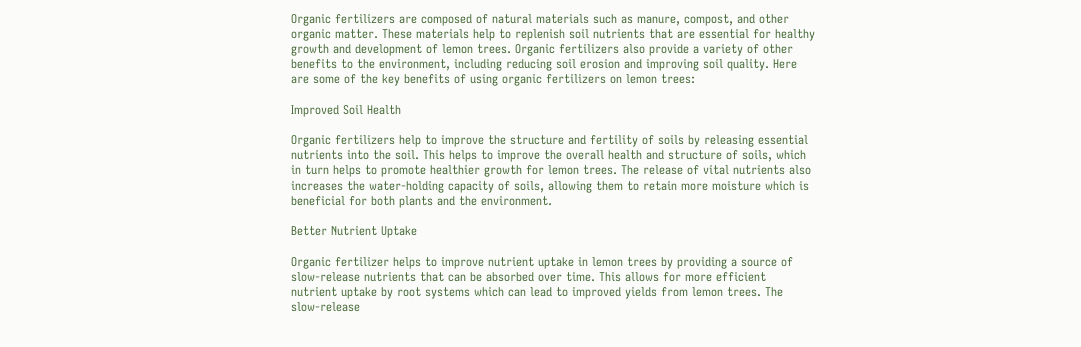Organic fertilizers are composed of natural materials such as manure, compost, and other organic matter. These materials help to replenish soil nutrients that are essential for healthy growth and development of lemon trees. Organic fertilizers also provide a variety of other benefits to the environment, including reducing soil erosion and improving soil quality. Here are some of the key benefits of using organic fertilizers on lemon trees:

Improved Soil Health

Organic fertilizers help to improve the structure and fertility of soils by releasing essential nutrients into the soil. This helps to improve the overall health and structure of soils, which in turn helps to promote healthier growth for lemon trees. The release of vital nutrients also increases the water-holding capacity of soils, allowing them to retain more moisture which is beneficial for both plants and the environment.

Better Nutrient Uptake

Organic fertilizer helps to improve nutrient uptake in lemon trees by providing a source of slow-release nutrients that can be absorbed over time. This allows for more efficient nutrient uptake by root systems which can lead to improved yields from lemon trees. The slow-release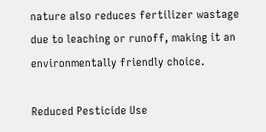nature also reduces fertilizer wastage due to leaching or runoff, making it an environmentally friendly choice.

Reduced Pesticide Use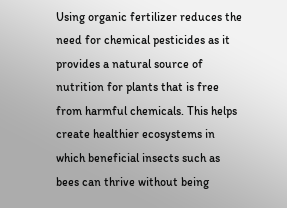Using organic fertilizer reduces the need for chemical pesticides as it provides a natural source of nutrition for plants that is free from harmful chemicals. This helps create healthier ecosystems in which beneficial insects such as bees can thrive without being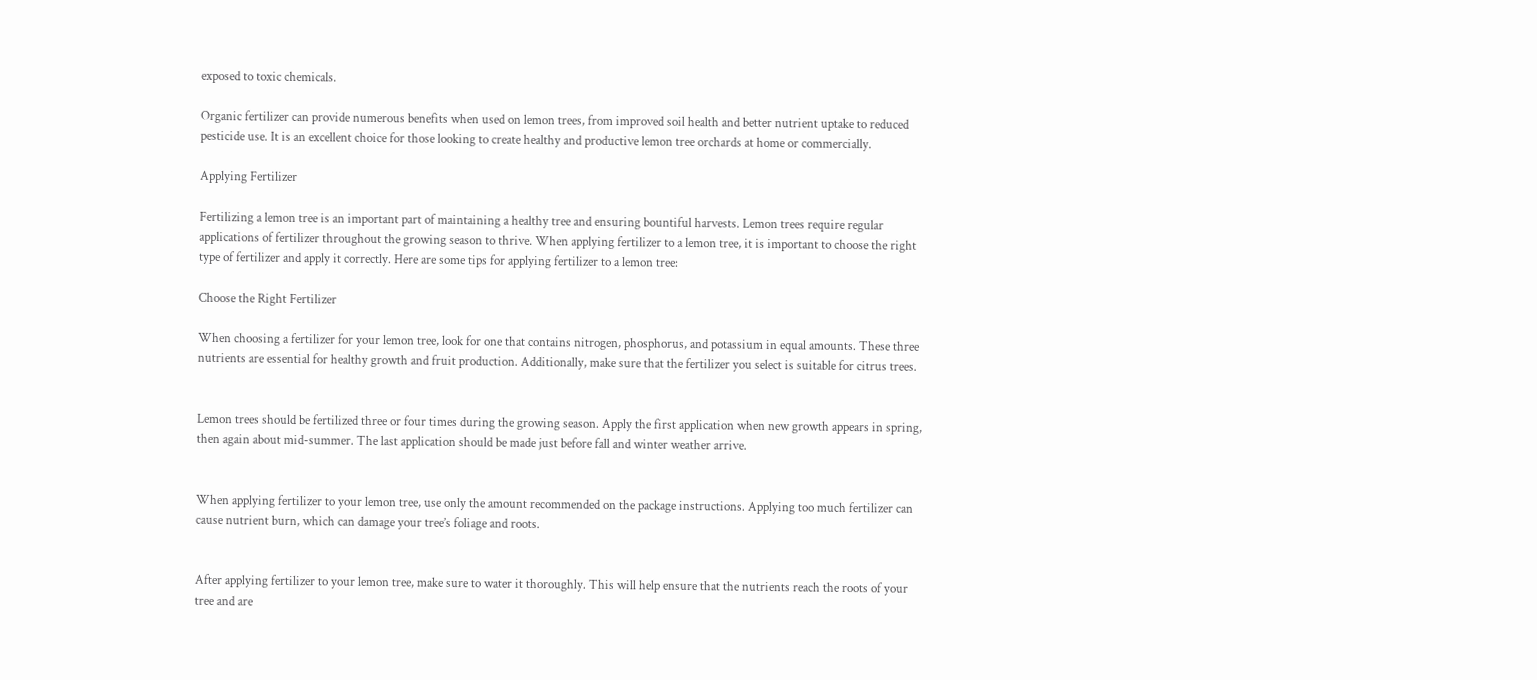exposed to toxic chemicals.

Organic fertilizer can provide numerous benefits when used on lemon trees, from improved soil health and better nutrient uptake to reduced pesticide use. It is an excellent choice for those looking to create healthy and productive lemon tree orchards at home or commercially.

Applying Fertilizer

Fertilizing a lemon tree is an important part of maintaining a healthy tree and ensuring bountiful harvests. Lemon trees require regular applications of fertilizer throughout the growing season to thrive. When applying fertilizer to a lemon tree, it is important to choose the right type of fertilizer and apply it correctly. Here are some tips for applying fertilizer to a lemon tree:

Choose the Right Fertilizer

When choosing a fertilizer for your lemon tree, look for one that contains nitrogen, phosphorus, and potassium in equal amounts. These three nutrients are essential for healthy growth and fruit production. Additionally, make sure that the fertilizer you select is suitable for citrus trees.


Lemon trees should be fertilized three or four times during the growing season. Apply the first application when new growth appears in spring, then again about mid-summer. The last application should be made just before fall and winter weather arrive.


When applying fertilizer to your lemon tree, use only the amount recommended on the package instructions. Applying too much fertilizer can cause nutrient burn, which can damage your tree’s foliage and roots.


After applying fertilizer to your lemon tree, make sure to water it thoroughly. This will help ensure that the nutrients reach the roots of your tree and are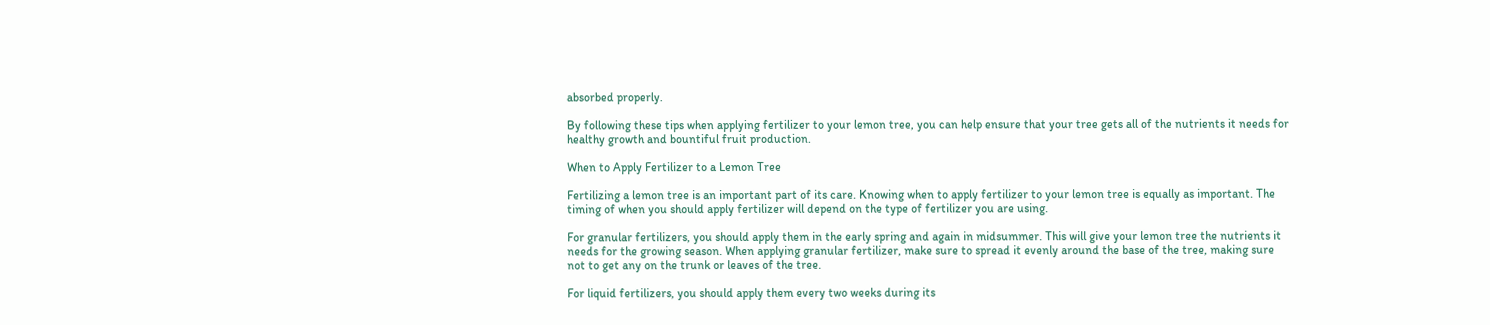absorbed properly.

By following these tips when applying fertilizer to your lemon tree, you can help ensure that your tree gets all of the nutrients it needs for healthy growth and bountiful fruit production.

When to Apply Fertilizer to a Lemon Tree

Fertilizing a lemon tree is an important part of its care. Knowing when to apply fertilizer to your lemon tree is equally as important. The timing of when you should apply fertilizer will depend on the type of fertilizer you are using.

For granular fertilizers, you should apply them in the early spring and again in midsummer. This will give your lemon tree the nutrients it needs for the growing season. When applying granular fertilizer, make sure to spread it evenly around the base of the tree, making sure not to get any on the trunk or leaves of the tree.

For liquid fertilizers, you should apply them every two weeks during its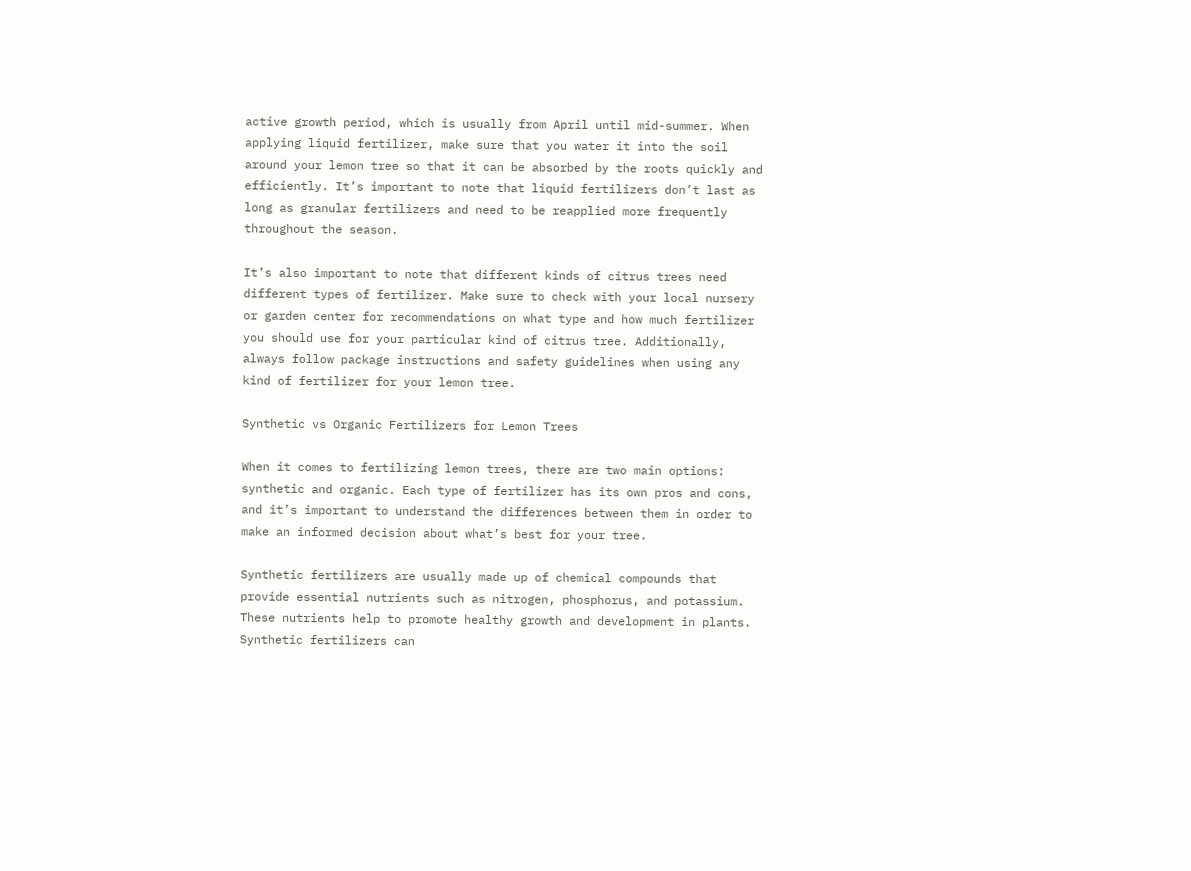active growth period, which is usually from April until mid-summer. When applying liquid fertilizer, make sure that you water it into the soil around your lemon tree so that it can be absorbed by the roots quickly and efficiently. It’s important to note that liquid fertilizers don’t last as long as granular fertilizers and need to be reapplied more frequently throughout the season.

It’s also important to note that different kinds of citrus trees need different types of fertilizer. Make sure to check with your local nursery or garden center for recommendations on what type and how much fertilizer you should use for your particular kind of citrus tree. Additionally, always follow package instructions and safety guidelines when using any kind of fertilizer for your lemon tree.

Synthetic vs Organic Fertilizers for Lemon Trees

When it comes to fertilizing lemon trees, there are two main options: synthetic and organic. Each type of fertilizer has its own pros and cons, and it’s important to understand the differences between them in order to make an informed decision about what’s best for your tree.

Synthetic fertilizers are usually made up of chemical compounds that provide essential nutrients such as nitrogen, phosphorus, and potassium. These nutrients help to promote healthy growth and development in plants. Synthetic fertilizers can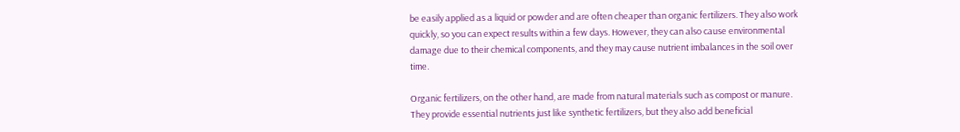be easily applied as a liquid or powder and are often cheaper than organic fertilizers. They also work quickly, so you can expect results within a few days. However, they can also cause environmental damage due to their chemical components, and they may cause nutrient imbalances in the soil over time.

Organic fertilizers, on the other hand, are made from natural materials such as compost or manure. They provide essential nutrients just like synthetic fertilizers, but they also add beneficial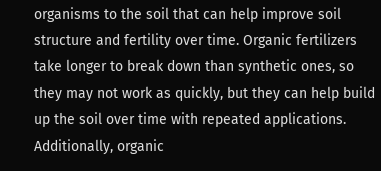organisms to the soil that can help improve soil structure and fertility over time. Organic fertilizers take longer to break down than synthetic ones, so they may not work as quickly, but they can help build up the soil over time with repeated applications. Additionally, organic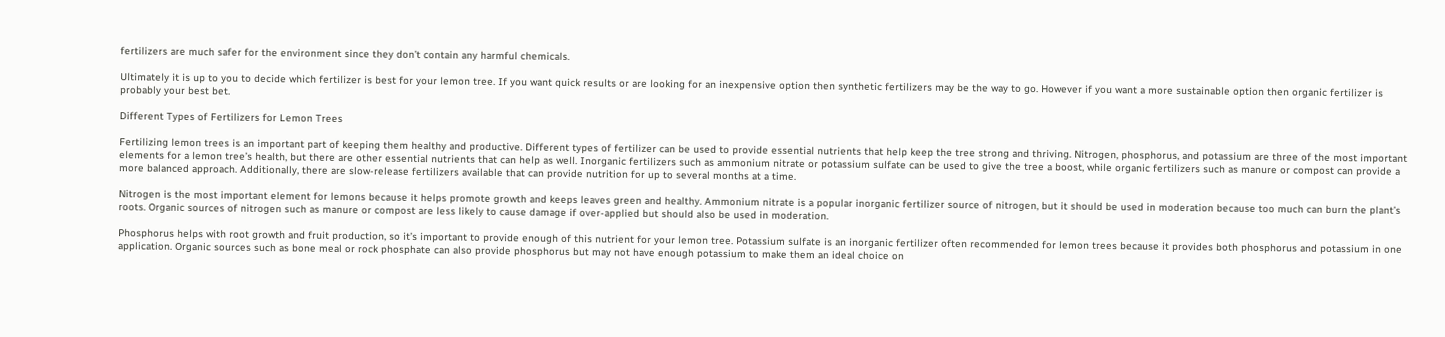fertilizers are much safer for the environment since they don’t contain any harmful chemicals.

Ultimately it is up to you to decide which fertilizer is best for your lemon tree. If you want quick results or are looking for an inexpensive option then synthetic fertilizers may be the way to go. However if you want a more sustainable option then organic fertilizer is probably your best bet.

Different Types of Fertilizers for Lemon Trees

Fertilizing lemon trees is an important part of keeping them healthy and productive. Different types of fertilizer can be used to provide essential nutrients that help keep the tree strong and thriving. Nitrogen, phosphorus, and potassium are three of the most important elements for a lemon tree’s health, but there are other essential nutrients that can help as well. Inorganic fertilizers such as ammonium nitrate or potassium sulfate can be used to give the tree a boost, while organic fertilizers such as manure or compost can provide a more balanced approach. Additionally, there are slow-release fertilizers available that can provide nutrition for up to several months at a time.

Nitrogen is the most important element for lemons because it helps promote growth and keeps leaves green and healthy. Ammonium nitrate is a popular inorganic fertilizer source of nitrogen, but it should be used in moderation because too much can burn the plant’s roots. Organic sources of nitrogen such as manure or compost are less likely to cause damage if over-applied but should also be used in moderation.

Phosphorus helps with root growth and fruit production, so it’s important to provide enough of this nutrient for your lemon tree. Potassium sulfate is an inorganic fertilizer often recommended for lemon trees because it provides both phosphorus and potassium in one application. Organic sources such as bone meal or rock phosphate can also provide phosphorus but may not have enough potassium to make them an ideal choice on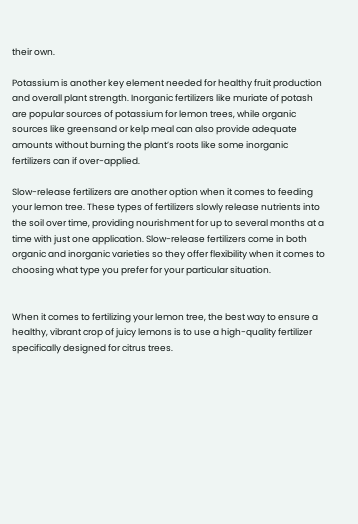their own.

Potassium is another key element needed for healthy fruit production and overall plant strength. Inorganic fertilizers like muriate of potash are popular sources of potassium for lemon trees, while organic sources like greensand or kelp meal can also provide adequate amounts without burning the plant’s roots like some inorganic fertilizers can if over-applied.

Slow-release fertilizers are another option when it comes to feeding your lemon tree. These types of fertilizers slowly release nutrients into the soil over time, providing nourishment for up to several months at a time with just one application. Slow-release fertilizers come in both organic and inorganic varieties so they offer flexibility when it comes to choosing what type you prefer for your particular situation.


When it comes to fertilizing your lemon tree, the best way to ensure a healthy, vibrant crop of juicy lemons is to use a high-quality fertilizer specifically designed for citrus trees.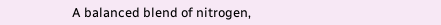A balanced blend of nitrogen,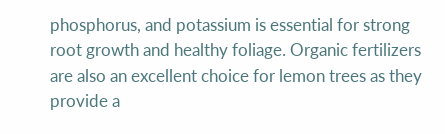phosphorus, and potassium is essential for strong root growth and healthy foliage. Organic fertilizers are also an excellent choice for lemon trees as they provide a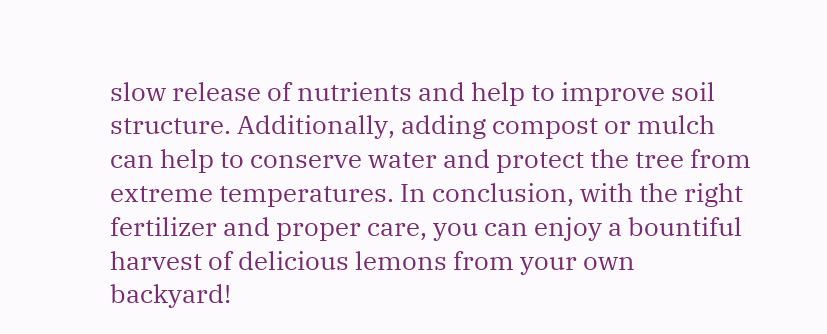slow release of nutrients and help to improve soil structure. Additionally, adding compost or mulch can help to conserve water and protect the tree from extreme temperatures. In conclusion, with the right fertilizer and proper care, you can enjoy a bountiful harvest of delicious lemons from your own backyard!